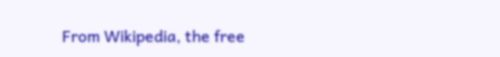From Wikipedia, the free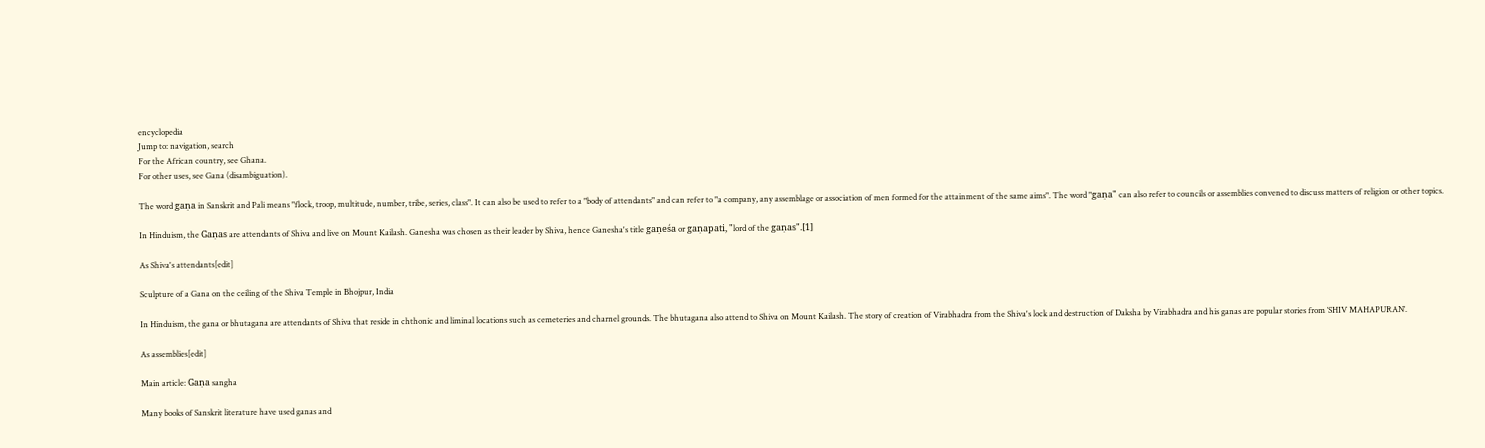encyclopedia
Jump to: navigation, search
For the African country, see Ghana.
For other uses, see Gana (disambiguation).

The word gaṇa in Sanskrit and Pali means "flock, troop, multitude, number, tribe, series, class". It can also be used to refer to a "body of attendants" and can refer to "a company, any assemblage or association of men formed for the attainment of the same aims". The word "gaṇa" can also refer to councils or assemblies convened to discuss matters of religion or other topics.

In Hinduism, the Gaṇas are attendants of Shiva and live on Mount Kailash. Ganesha was chosen as their leader by Shiva, hence Ganesha's title gaṇeśa or gaṇapati, "lord of the gaṇas".[1]

As Shiva's attendants[edit]

Sculpture of a Gana on the ceiling of the Shiva Temple in Bhojpur, India

In Hinduism, the gana or bhutagana are attendants of Shiva that reside in chthonic and liminal locations such as cemeteries and charnel grounds. The bhutagana also attend to Shiva on Mount Kailash. The story of creation of Virabhadra from the Shiva's lock and destruction of Daksha by Virabhadra and his ganas are popular stories from ′SHIV MAHAPURAN′.

As assemblies[edit]

Main article: Gaṇa sangha

Many books of Sanskrit literature have used ganas and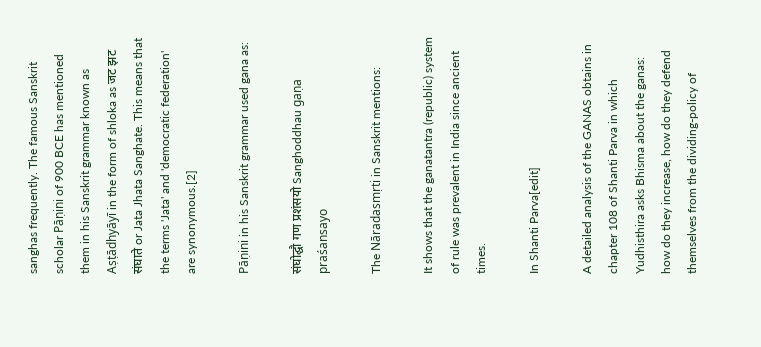sanghas frequently. The famous Sanskrit scholar Pāṇini of 900 BCE has mentioned them in his Sanskrit grammar known as Aṣṭādhyāyī in the form of shloka as जट झट संघाते or Jata Jhata Sanghate. This means that the terms 'Jata' and 'democratic federation' are synonymous.[2]

Pāṇini in his Sanskrit grammar used gana as:

संघोद्घौ गण प्रशंसयो Sanghoddhau gaṇa praśansayo

The Nāradasmṛti in Sanskrit mentions:

It shows that the ganatantra (republic) system of rule was prevalent in India since ancient times.

In Shanti Parva[edit]

A detailed analysis of the GANAS obtains in chapter 108 of Shanti Parva in which Yudhisthira asks Bhisma about the ganas: how do they increase, how do they defend themselves from the dividing-policy of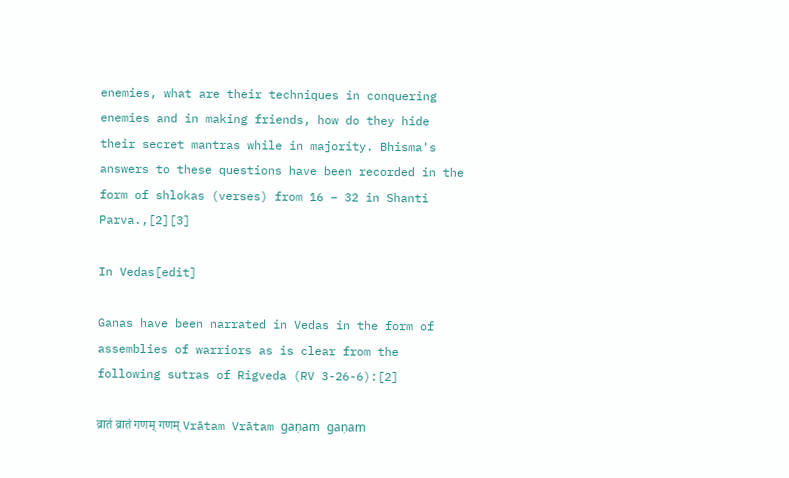enemies, what are their techniques in conquering enemies and in making friends, how do they hide their secret mantras while in majority. Bhisma's answers to these questions have been recorded in the form of shlokas (verses) from 16 – 32 in Shanti Parva.,[2][3]

In Vedas[edit]

Ganas have been narrated in Vedas in the form of assemblies of warriors as is clear from the following sutras of Rigveda (RV 3-26-6):[2]

व्रातं व्रातं गणम् गणम् Vrātam Vrātam gaṇam gaṇam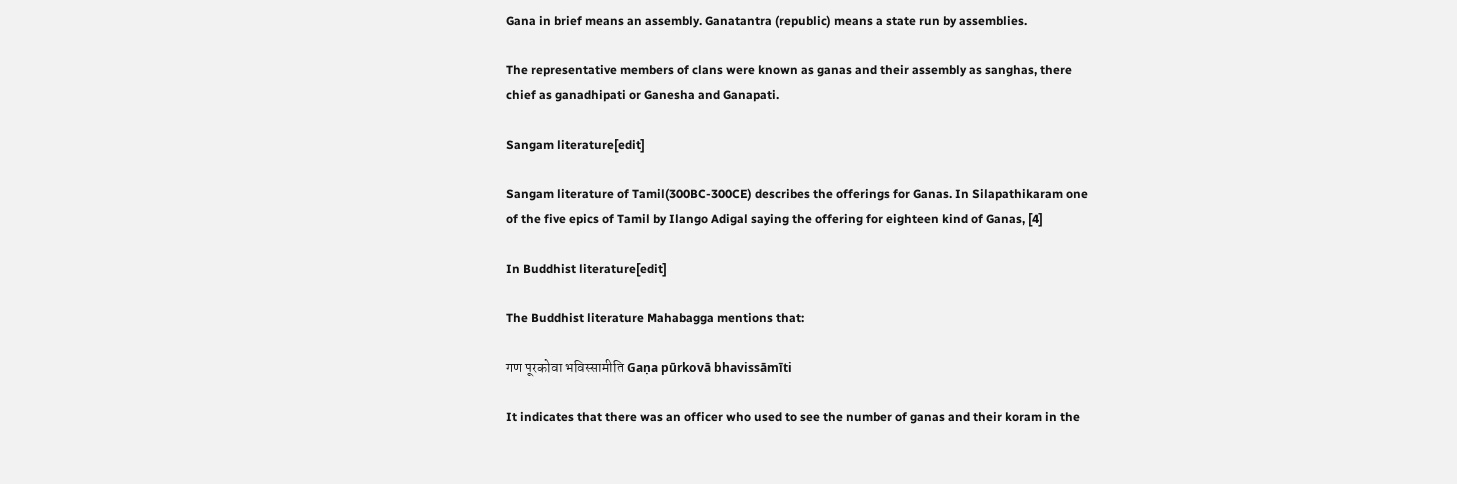Gana in brief means an assembly. Ganatantra (republic) means a state run by assemblies.

The representative members of clans were known as ganas and their assembly as sanghas, there chief as ganadhipati or Ganesha and Ganapati.

Sangam literature[edit]

Sangam literature of Tamil(300BC-300CE) describes the offerings for Ganas. In Silapathikaram one of the five epics of Tamil by Ilango Adigal saying the offering for eighteen kind of Ganas, [4]

In Buddhist literature[edit]

The Buddhist literature Mahabagga mentions that:

गण पूरकोवा भविस्सामीति Gaṇa pūrkovā bhavissāmīti

It indicates that there was an officer who used to see the number of ganas and their koram in the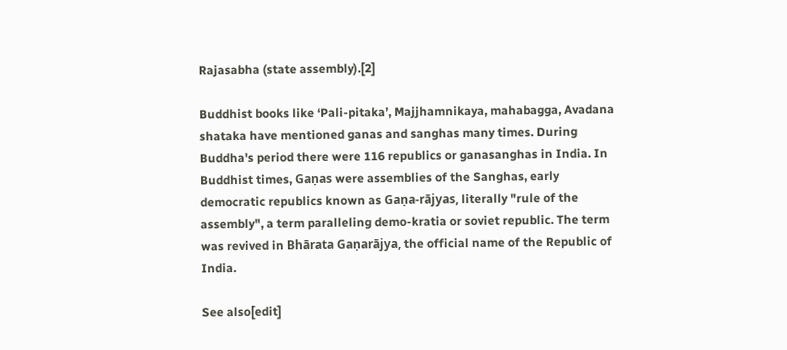Rajasabha (state assembly).[2]

Buddhist books like ‘Pali-pitaka’, Majjhamnikaya, mahabagga, Avadana shataka have mentioned ganas and sanghas many times. During Buddha's period there were 116 republics or ganasanghas in India. In Buddhist times, Gaṇas were assemblies of the Sanghas, early democratic republics known as Gaṇa-rājyas, literally "rule of the assembly", a term paralleling demo-kratia or soviet republic. The term was revived in Bhārata Gaṇarājya, the official name of the Republic of India.

See also[edit]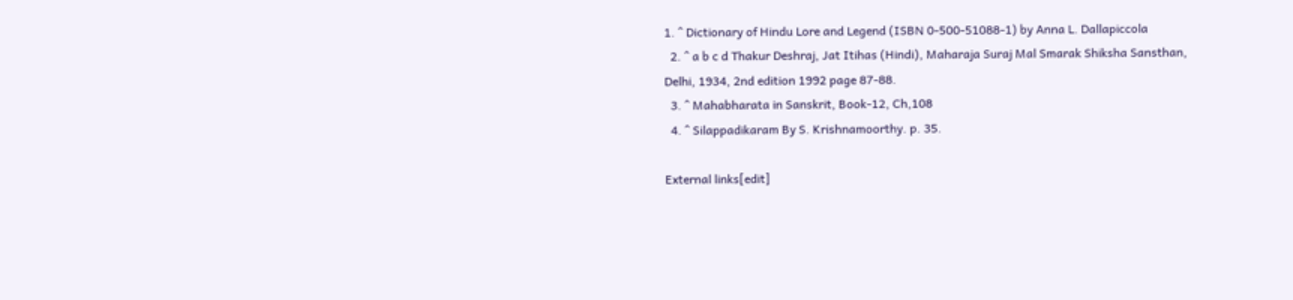1. ^ Dictionary of Hindu Lore and Legend (ISBN 0-500-51088-1) by Anna L. Dallapiccola
  2. ^ a b c d Thakur Deshraj, Jat Itihas (Hindi), Maharaja Suraj Mal Smarak Shiksha Sansthan, Delhi, 1934, 2nd edition 1992 page 87-88.
  3. ^ Mahabharata in Sanskrit, Book-12, Ch,108
  4. ^ Silappadikaram By S. Krishnamoorthy. p. 35.

External links[edit]